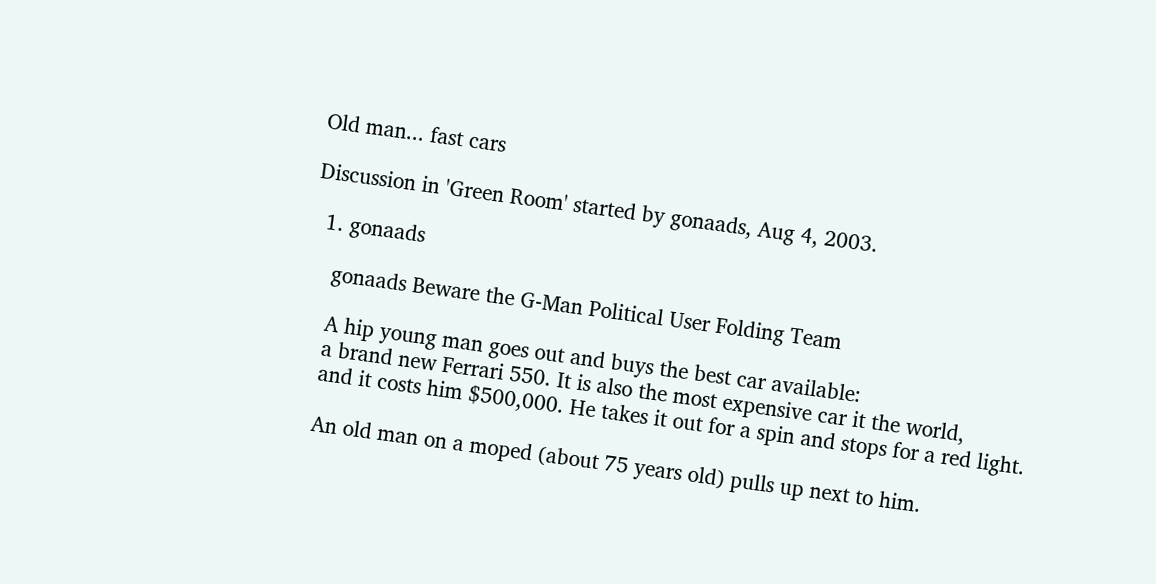Old man... fast cars

Discussion in 'Green Room' started by gonaads, Aug 4, 2003.

  1. gonaads

    gonaads Beware the G-Man Political User Folding Team

    A hip young man goes out and buys the best car available:
    a brand new Ferrari 550. It is also the most expensive car it the world,
    and it costs him $500,000. He takes it out for a spin and stops for a red light.

    An old man on a moped (about 75 years old) pulls up next to him.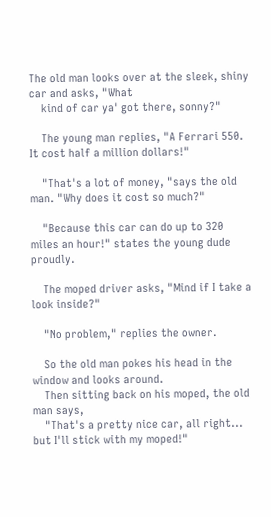The old man looks over at the sleek, shiny car and asks, "What
    kind of car ya' got there, sonny?"

    The young man replies, "A Ferrari 550. It cost half a million dollars!"

    "That's a lot of money, "says the old man. "Why does it cost so much?"

    "Because this car can do up to 320 miles an hour!" states the young dude proudly.

    The moped driver asks, "Mind if I take a look inside?"

    "No problem," replies the owner.

    So the old man pokes his head in the window and looks around.
    Then sitting back on his moped, the old man says,
    "That's a pretty nice car, all right... but I'll stick with my moped!"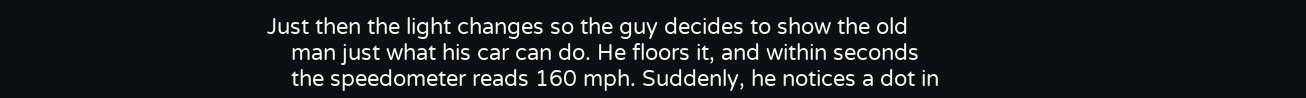Just then the light changes so the guy decides to show the old
    man just what his car can do. He floors it, and within seconds
    the speedometer reads 160 mph. Suddenly, he notices a dot in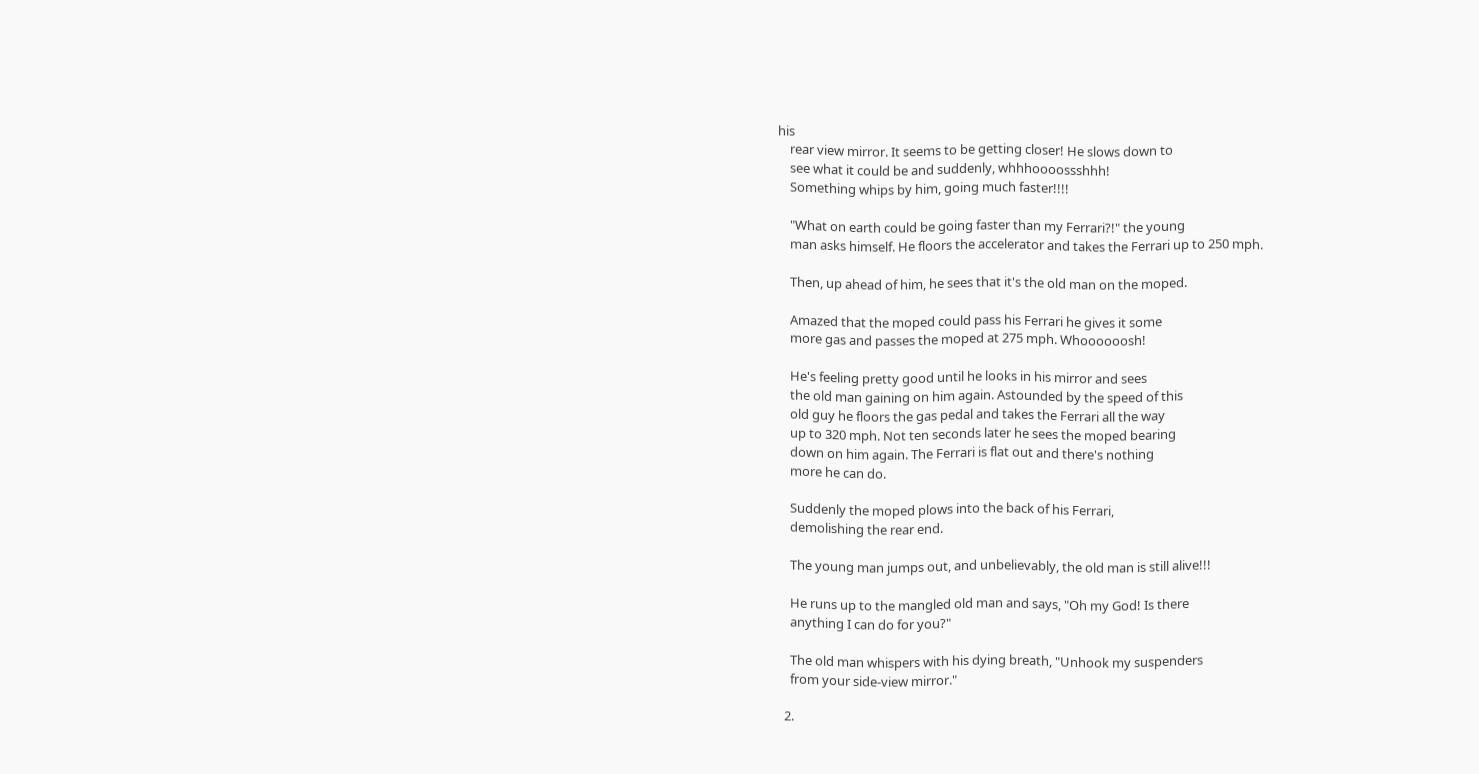his
    rear view mirror. It seems to be getting closer! He slows down to
    see what it could be and suddenly, whhhoooossshhh!
    Something whips by him, going much faster!!!!

    "What on earth could be going faster than my Ferrari?!" the young
    man asks himself. He floors the accelerator and takes the Ferrari up to 250 mph.

    Then, up ahead of him, he sees that it's the old man on the moped.

    Amazed that the moped could pass his Ferrari he gives it some
    more gas and passes the moped at 275 mph. Whoooooosh!

    He's feeling pretty good until he looks in his mirror and sees
    the old man gaining on him again. Astounded by the speed of this
    old guy he floors the gas pedal and takes the Ferrari all the way
    up to 320 mph. Not ten seconds later he sees the moped bearing
    down on him again. The Ferrari is flat out and there's nothing
    more he can do.

    Suddenly the moped plows into the back of his Ferrari,
    demolishing the rear end.

    The young man jumps out, and unbelievably, the old man is still alive!!!

    He runs up to the mangled old man and says, "Oh my God! Is there
    anything I can do for you?"

    The old man whispers with his dying breath, "Unhook my suspenders
    from your side-view mirror."

  2.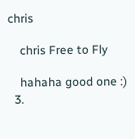chris

    chris Free to Fly

    hahaha good one :)
  3.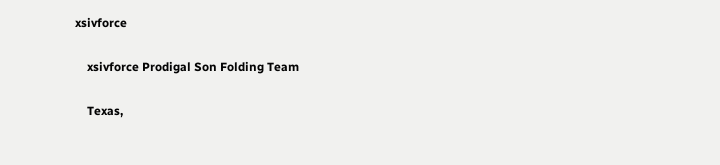xsivforce

    xsivforce Prodigal Son Folding Team

    Texas,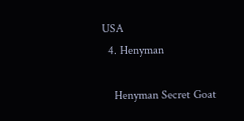USA
  4. Henyman

    Henyman Secret Goat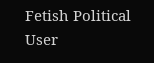Fetish Political User